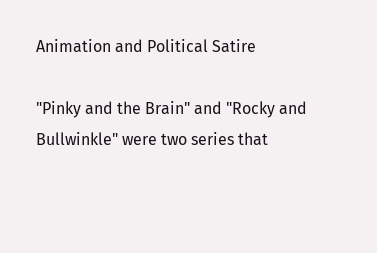Animation and Political Satire

"Pinky and the Brain" and "Rocky and Bullwinkle" were two series that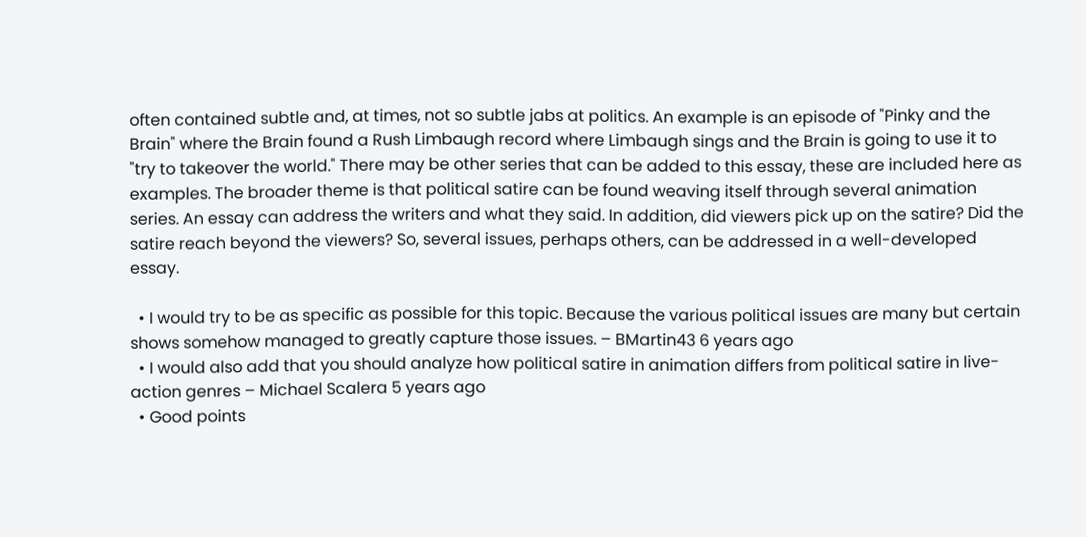often contained subtle and, at times, not so subtle jabs at politics. An example is an episode of "Pinky and the Brain" where the Brain found a Rush Limbaugh record where Limbaugh sings and the Brain is going to use it to "try to takeover the world." There may be other series that can be added to this essay, these are included here as examples. The broader theme is that political satire can be found weaving itself through several animation series. An essay can address the writers and what they said. In addition, did viewers pick up on the satire? Did the satire reach beyond the viewers? So, several issues, perhaps others, can be addressed in a well-developed essay.

  • I would try to be as specific as possible for this topic. Because the various political issues are many but certain shows somehow managed to greatly capture those issues. – BMartin43 6 years ago
  • I would also add that you should analyze how political satire in animation differs from political satire in live-action genres – Michael Scalera 5 years ago
  • Good points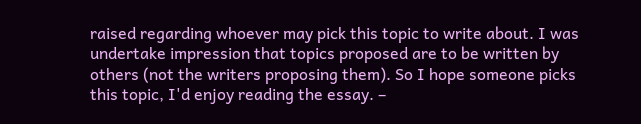raised regarding whoever may pick this topic to write about. I was undertake impression that topics proposed are to be written by others (not the writers proposing them). So I hope someone picks this topic, I'd enjoy reading the essay. –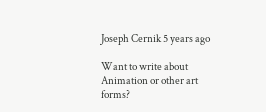Joseph Cernik 5 years ago

Want to write about Animation or other art forms?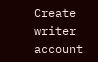Create writer account